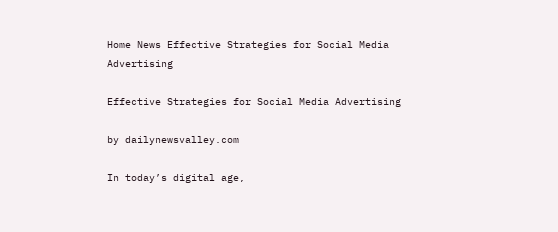Home News Effective Strategies for Social Media Advertising

Effective Strategies for Social Media Advertising

by dailynewsvalley.com

In today’s digital age,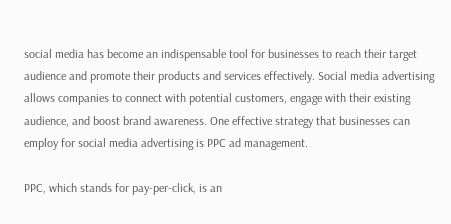social media has become an indispensable tool for businesses to reach their target audience and promote their products and services effectively. Social media advertising allows companies to connect with potential customers, engage with their existing audience, and boost brand awareness. One effective strategy that businesses can employ for social media advertising is PPC ad management.

PPC, which stands for pay-per-click, is an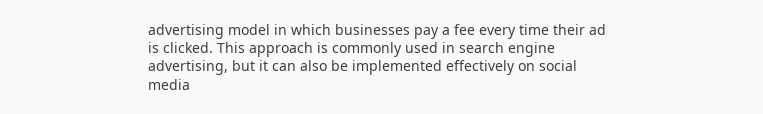advertising model in which businesses pay a fee every time their ad is clicked. This approach is commonly used in search engine advertising, but it can also be implemented effectively on social media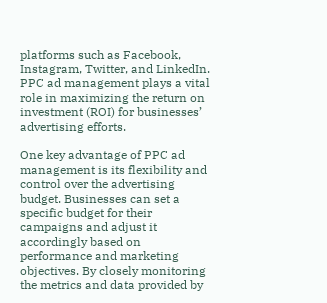platforms such as Facebook, Instagram, Twitter, and LinkedIn. PPC ad management plays a vital role in maximizing the return on investment (ROI) for businesses’ advertising efforts.

One key advantage of PPC ad management is its flexibility and control over the advertising budget. Businesses can set a specific budget for their campaigns and adjust it accordingly based on performance and marketing objectives. By closely monitoring the metrics and data provided by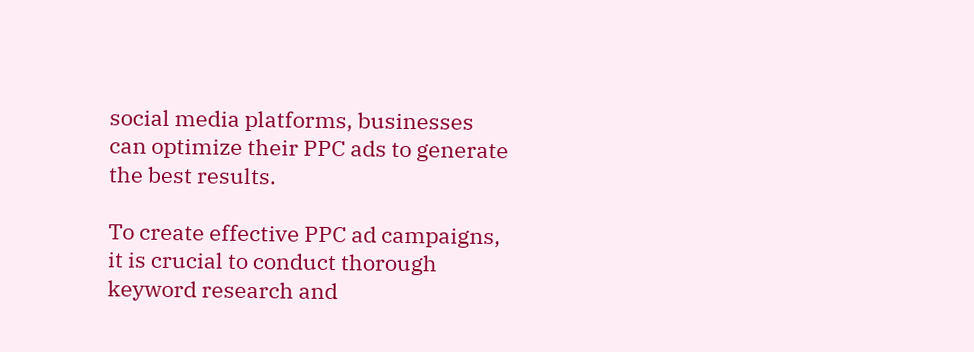social media platforms, businesses can optimize their PPC ads to generate the best results.

To create effective PPC ad campaigns, it is crucial to conduct thorough keyword research and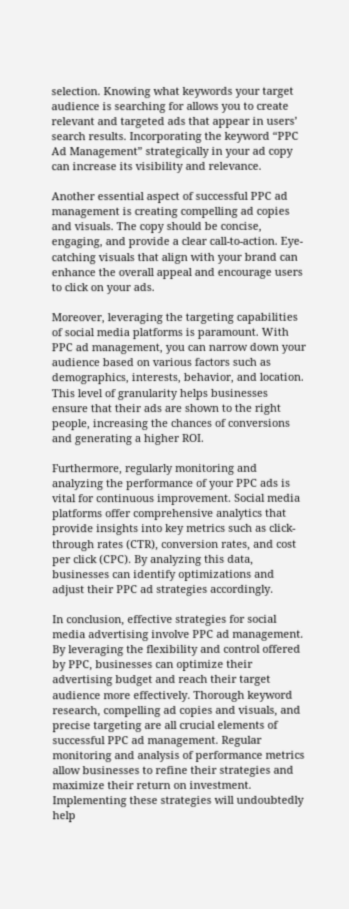selection. Knowing what keywords your target audience is searching for allows you to create relevant and targeted ads that appear in users’ search results. Incorporating the keyword “PPC Ad Management” strategically in your ad copy can increase its visibility and relevance.

Another essential aspect of successful PPC ad management is creating compelling ad copies and visuals. The copy should be concise, engaging, and provide a clear call-to-action. Eye-catching visuals that align with your brand can enhance the overall appeal and encourage users to click on your ads.

Moreover, leveraging the targeting capabilities of social media platforms is paramount. With PPC ad management, you can narrow down your audience based on various factors such as demographics, interests, behavior, and location. This level of granularity helps businesses ensure that their ads are shown to the right people, increasing the chances of conversions and generating a higher ROI.

Furthermore, regularly monitoring and analyzing the performance of your PPC ads is vital for continuous improvement. Social media platforms offer comprehensive analytics that provide insights into key metrics such as click-through rates (CTR), conversion rates, and cost per click (CPC). By analyzing this data, businesses can identify optimizations and adjust their PPC ad strategies accordingly.

In conclusion, effective strategies for social media advertising involve PPC ad management. By leveraging the flexibility and control offered by PPC, businesses can optimize their advertising budget and reach their target audience more effectively. Thorough keyword research, compelling ad copies and visuals, and precise targeting are all crucial elements of successful PPC ad management. Regular monitoring and analysis of performance metrics allow businesses to refine their strategies and maximize their return on investment. Implementing these strategies will undoubtedly help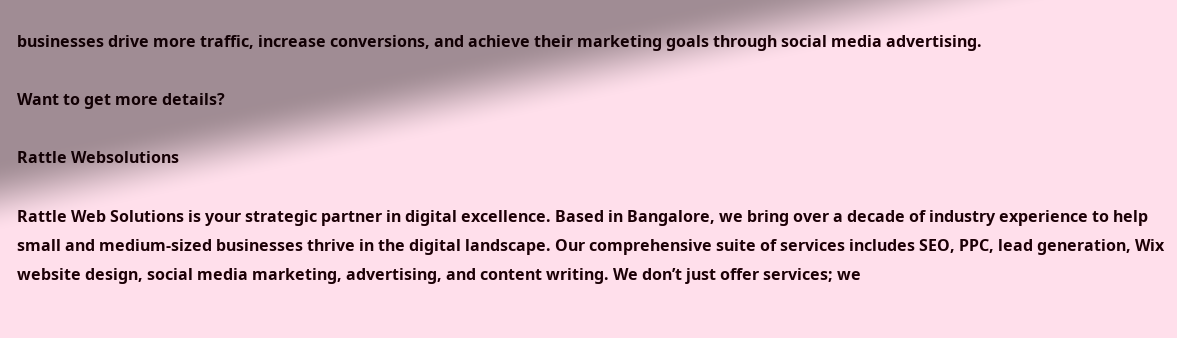businesses drive more traffic, increase conversions, and achieve their marketing goals through social media advertising.

Want to get more details?

Rattle Websolutions

Rattle Web Solutions is your strategic partner in digital excellence. Based in Bangalore, we bring over a decade of industry experience to help small and medium-sized businesses thrive in the digital landscape. Our comprehensive suite of services includes SEO, PPC, lead generation, Wix website design, social media marketing, advertising, and content writing. We don’t just offer services; we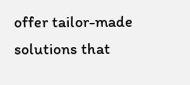offer tailor-made solutions that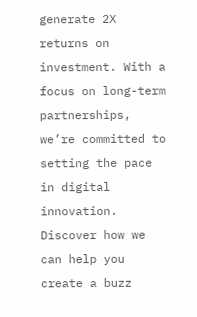generate 2X returns on investment. With a focus on long-term partnerships, we’re committed to setting the pace in digital innovation. Discover how we can help you create a buzz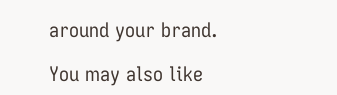around your brand.

You may also like